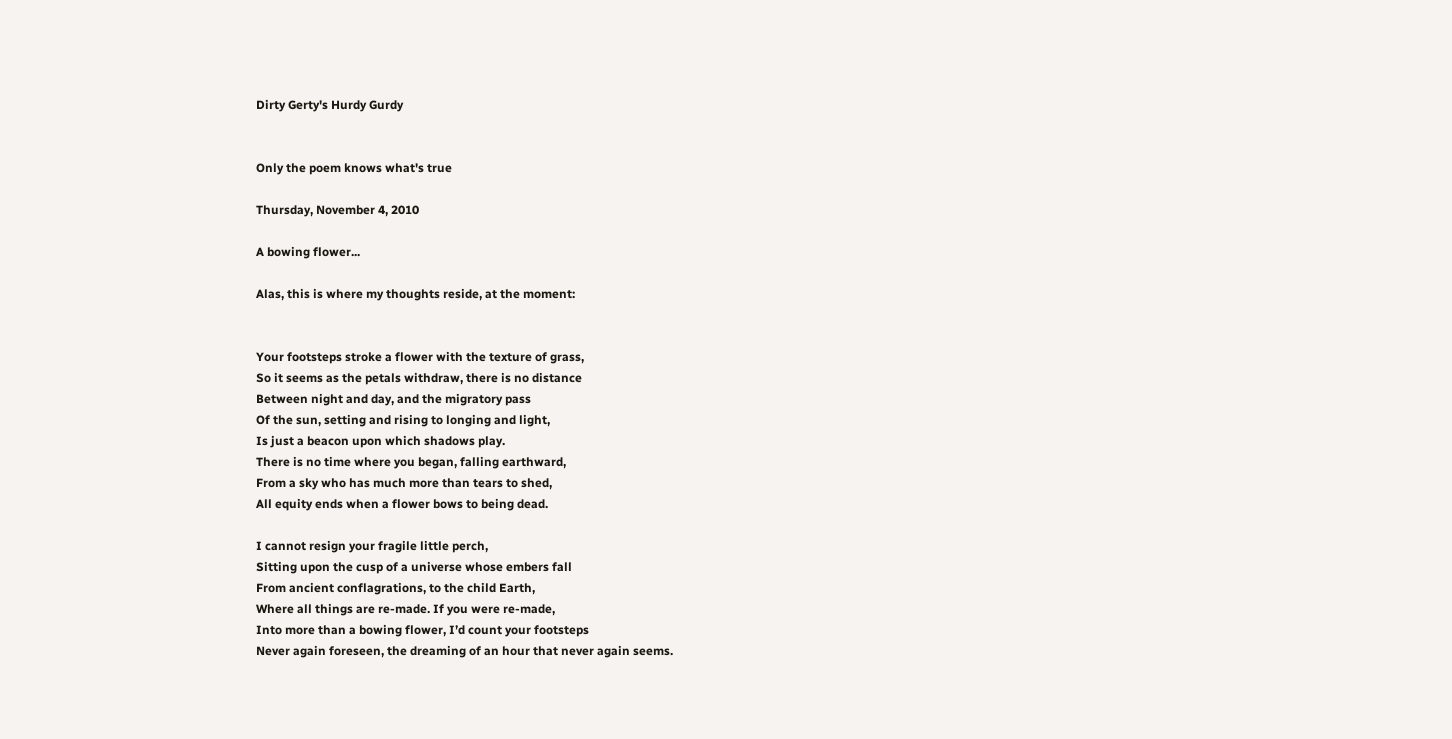Dirty Gerty's Hurdy Gurdy


Only the poem knows what's true

Thursday, November 4, 2010

A bowing flower...

Alas, this is where my thoughts reside, at the moment:


Your footsteps stroke a flower with the texture of grass,
So it seems as the petals withdraw, there is no distance
Between night and day, and the migratory pass
Of the sun, setting and rising to longing and light,
Is just a beacon upon which shadows play.
There is no time where you began, falling earthward,
From a sky who has much more than tears to shed,
All equity ends when a flower bows to being dead.

I cannot resign your fragile little perch,
Sitting upon the cusp of a universe whose embers fall
From ancient conflagrations, to the child Earth,
Where all things are re-made. If you were re-made,
Into more than a bowing flower, I’d count your footsteps
Never again foreseen, the dreaming of an hour that never again seems.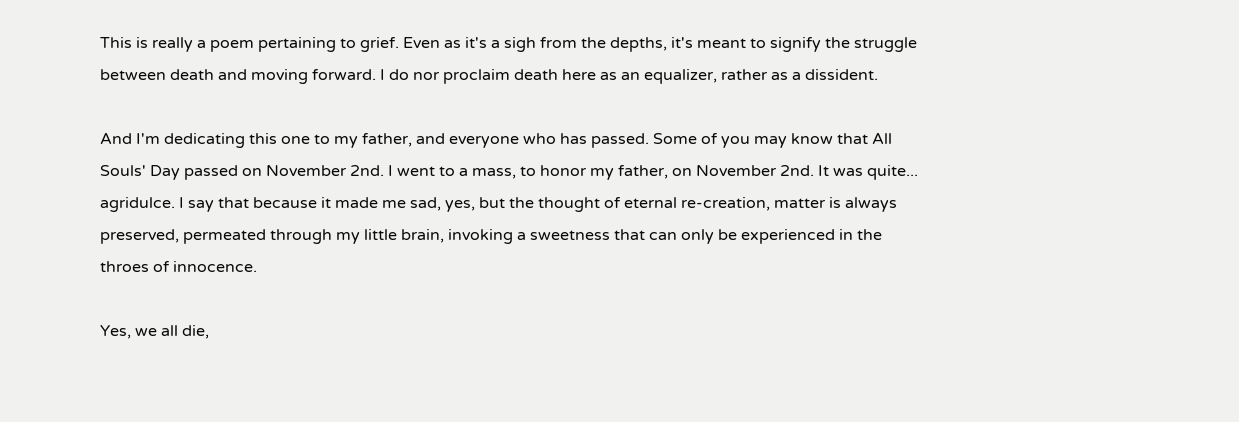This is really a poem pertaining to grief. Even as it's a sigh from the depths, it's meant to signify the struggle between death and moving forward. I do nor proclaim death here as an equalizer, rather as a dissident.

And I'm dedicating this one to my father, and everyone who has passed. Some of you may know that All Souls' Day passed on November 2nd. I went to a mass, to honor my father, on November 2nd. It was quite... agridulce. I say that because it made me sad, yes, but the thought of eternal re-creation, matter is always preserved, permeated through my little brain, invoking a sweetness that can only be experienced in the throes of innocence.

Yes, we all die,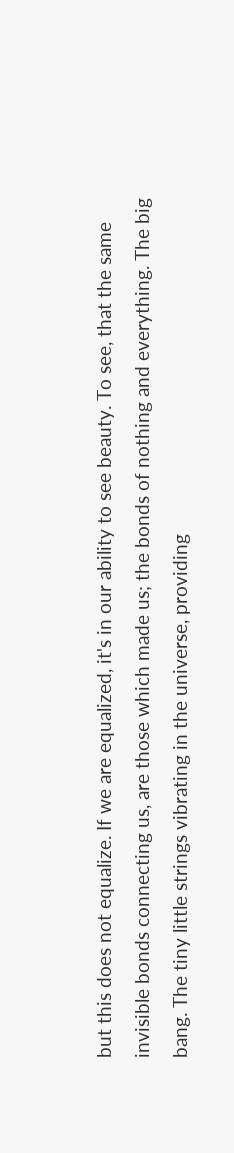but this does not equalize. If we are equalized, it's in our ability to see beauty. To see, that the same invisible bonds connecting us, are those which made us; the bonds of nothing and everything. The big bang. The tiny little strings vibrating in the universe, providing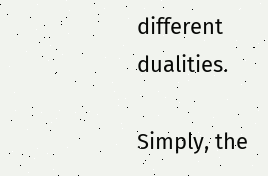different dualities.

Simply, the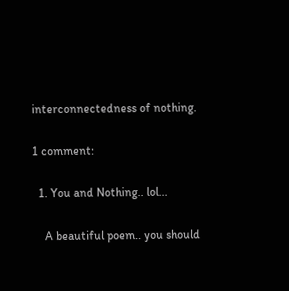interconnectedness of nothing.

1 comment:

  1. You and Nothing.. lol...

    A beautiful poem.. you should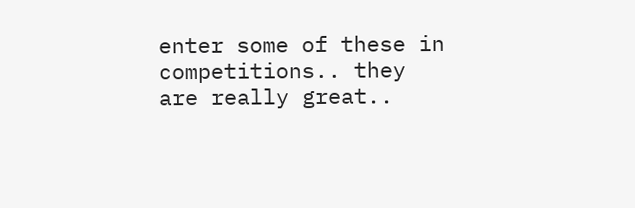enter some of these in competitions.. they are really great..